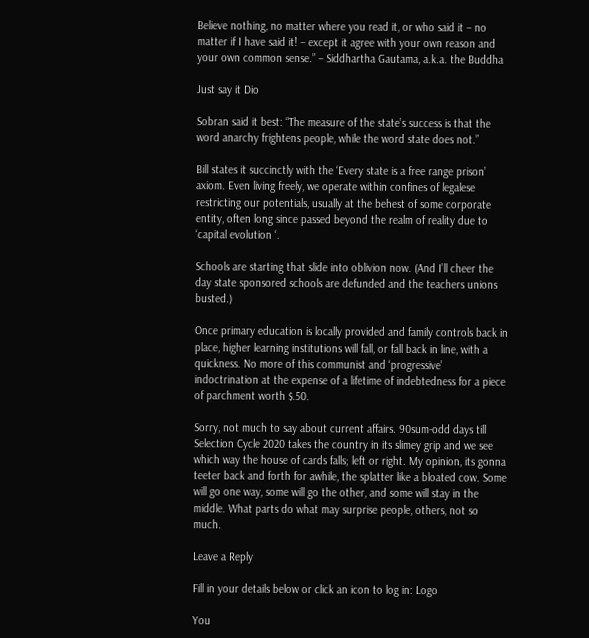Believe nothing, no matter where you read it, or who said it – no matter if I have said it! – except it agree with your own reason and your own common sense.” – Siddhartha Gautama, a.k.a. the Buddha

Just say it Dio

Sobran said it best: “The measure of the state’s success is that the word anarchy frightens people, while the word state does not.”

Bill states it succinctly with the ‘Every state is a free range prison’ axiom. Even living freely, we operate within confines of legalese restricting our potentials, usually at the behest of some corporate entity, often long since passed beyond the realm of reality due to ‘capital evolution ‘.

Schools are starting that slide into oblivion now. (And I’ll cheer the day state sponsored schools are defunded and the teachers unions busted.)

Once primary education is locally provided and family controls back in place, higher learning institutions will fall, or fall back in line, with a quickness. No more of this communist and ‘progressive’ indoctrination at the expense of a lifetime of indebtedness for a piece of parchment worth $.50.

Sorry, not much to say about current affairs. 90sum-odd days till Selection Cycle 2020 takes the country in its slimey grip and we see which way the house of cards falls; left or right. My opinion, its gonna teeter back and forth for awhile, the splatter like a bloated cow. Some will go one way, some will go the other, and some will stay in the middle. What parts do what may surprise people, others, not so much.

Leave a Reply

Fill in your details below or click an icon to log in: Logo

You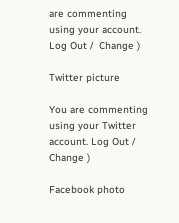are commenting using your account. Log Out /  Change )

Twitter picture

You are commenting using your Twitter account. Log Out /  Change )

Facebook photo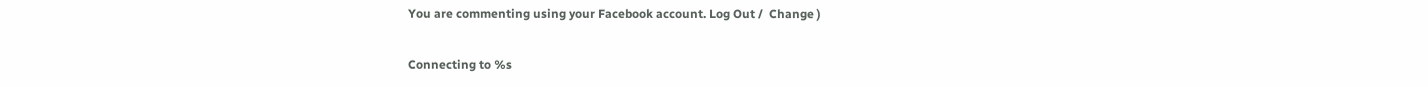You are commenting using your Facebook account. Log Out /  Change )

Connecting to %s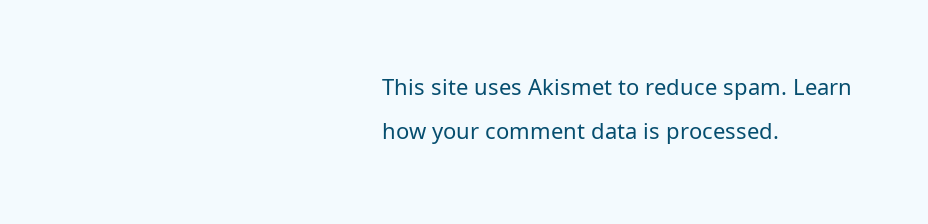This site uses Akismet to reduce spam. Learn how your comment data is processed.